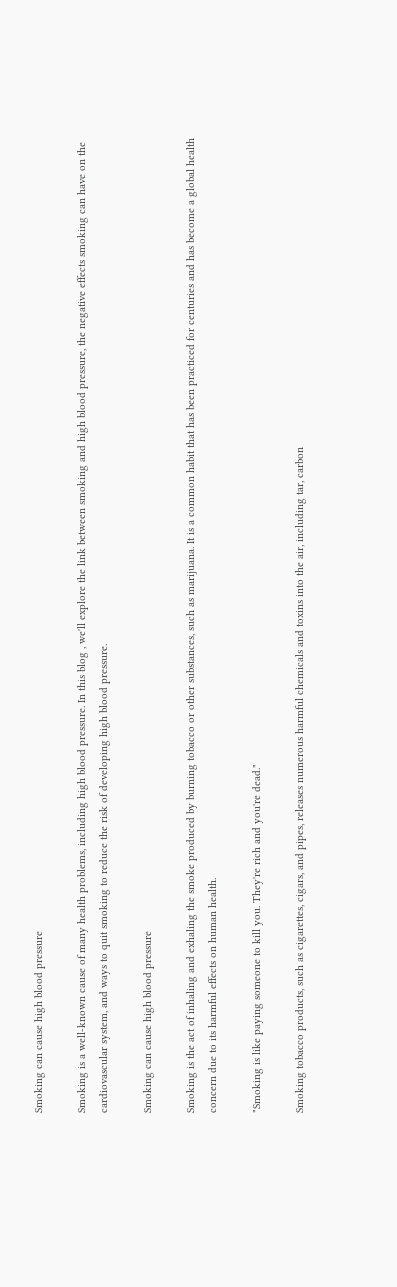Smoking can cause high blood pressure

Smoking is a well-known cause of many health problems, including high blood pressure. In this blog , we'll explore the link between smoking and high blood pressure, the negative effects smoking can have on the cardiovascular system, and ways to quit smoking to reduce the risk of developing high blood pressure.

Smoking can cause high blood pressure

Smoking is the act of inhaling and exhaling the smoke produced by burning tobacco or other substances, such as marijuana. It is a common habit that has been practiced for centuries and has become a global health concern due to its harmful effects on human health.

"Smoking is like paying someone to kill you. They're rich and you're dead."

Smoking tobacco products, such as cigarettes, cigars, and pipes, releases numerous harmful chemicals and toxins into the air, including tar, carbon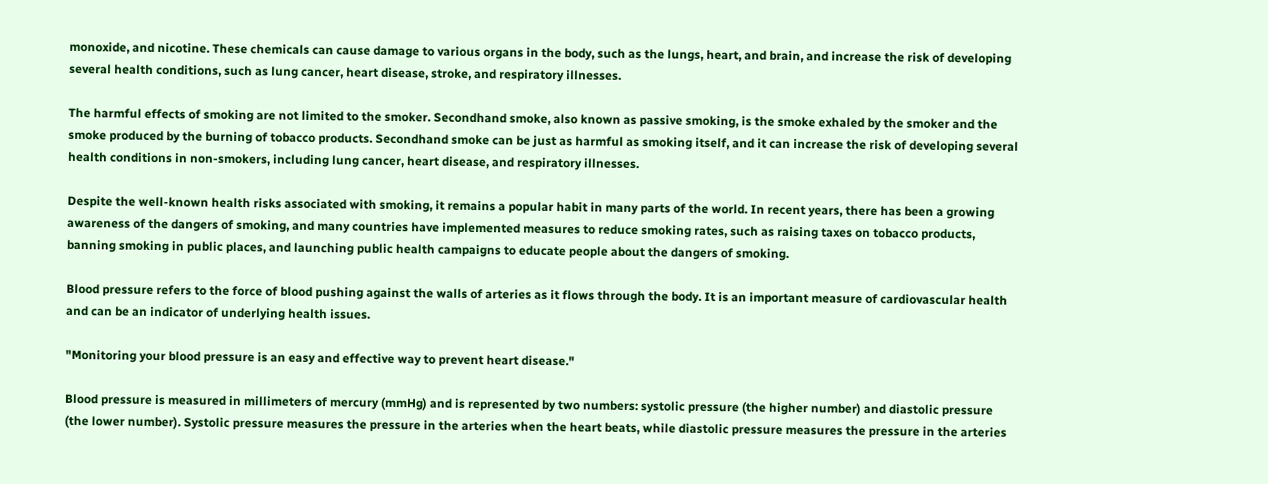monoxide, and nicotine. These chemicals can cause damage to various organs in the body, such as the lungs, heart, and brain, and increase the risk of developing several health conditions, such as lung cancer, heart disease, stroke, and respiratory illnesses.

The harmful effects of smoking are not limited to the smoker. Secondhand smoke, also known as passive smoking, is the smoke exhaled by the smoker and the smoke produced by the burning of tobacco products. Secondhand smoke can be just as harmful as smoking itself, and it can increase the risk of developing several health conditions in non-smokers, including lung cancer, heart disease, and respiratory illnesses.

Despite the well-known health risks associated with smoking, it remains a popular habit in many parts of the world. In recent years, there has been a growing awareness of the dangers of smoking, and many countries have implemented measures to reduce smoking rates, such as raising taxes on tobacco products, banning smoking in public places, and launching public health campaigns to educate people about the dangers of smoking.

Blood pressure refers to the force of blood pushing against the walls of arteries as it flows through the body. It is an important measure of cardiovascular health and can be an indicator of underlying health issues.

"Monitoring your blood pressure is an easy and effective way to prevent heart disease."

Blood pressure is measured in millimeters of mercury (mmHg) and is represented by two numbers: systolic pressure (the higher number) and diastolic pressure (the lower number). Systolic pressure measures the pressure in the arteries when the heart beats, while diastolic pressure measures the pressure in the arteries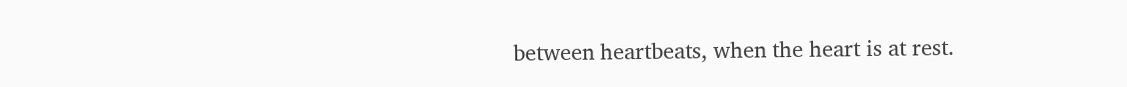between heartbeats, when the heart is at rest.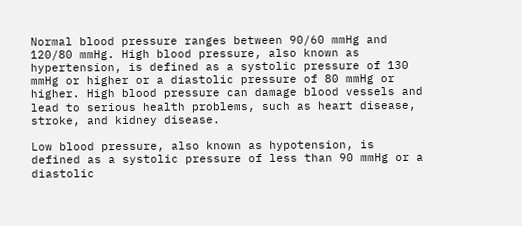Normal blood pressure ranges between 90/60 mmHg and 120/80 mmHg. High blood pressure, also known as hypertension, is defined as a systolic pressure of 130 mmHg or higher or a diastolic pressure of 80 mmHg or higher. High blood pressure can damage blood vessels and lead to serious health problems, such as heart disease, stroke, and kidney disease.

Low blood pressure, also known as hypotension, is defined as a systolic pressure of less than 90 mmHg or a diastolic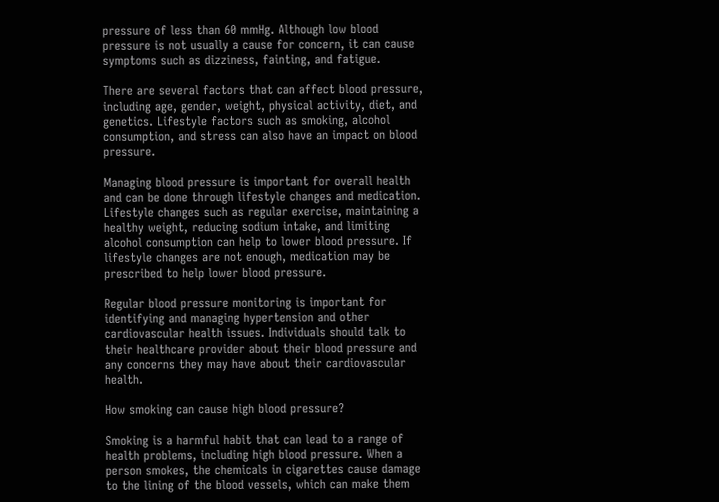pressure of less than 60 mmHg. Although low blood pressure is not usually a cause for concern, it can cause symptoms such as dizziness, fainting, and fatigue.

There are several factors that can affect blood pressure, including age, gender, weight, physical activity, diet, and genetics. Lifestyle factors such as smoking, alcohol consumption, and stress can also have an impact on blood pressure.

Managing blood pressure is important for overall health and can be done through lifestyle changes and medication. Lifestyle changes such as regular exercise, maintaining a healthy weight, reducing sodium intake, and limiting alcohol consumption can help to lower blood pressure. If lifestyle changes are not enough, medication may be prescribed to help lower blood pressure.

Regular blood pressure monitoring is important for identifying and managing hypertension and other cardiovascular health issues. Individuals should talk to their healthcare provider about their blood pressure and any concerns they may have about their cardiovascular health.

How smoking can cause high blood pressure?

Smoking is a harmful habit that can lead to a range of health problems, including high blood pressure. When a person smokes, the chemicals in cigarettes cause damage to the lining of the blood vessels, which can make them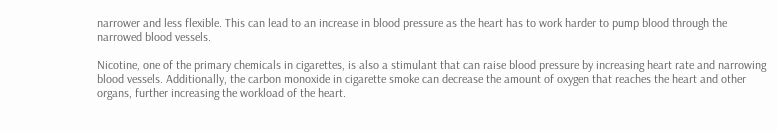narrower and less flexible. This can lead to an increase in blood pressure as the heart has to work harder to pump blood through the narrowed blood vessels.

Nicotine, one of the primary chemicals in cigarettes, is also a stimulant that can raise blood pressure by increasing heart rate and narrowing blood vessels. Additionally, the carbon monoxide in cigarette smoke can decrease the amount of oxygen that reaches the heart and other organs, further increasing the workload of the heart.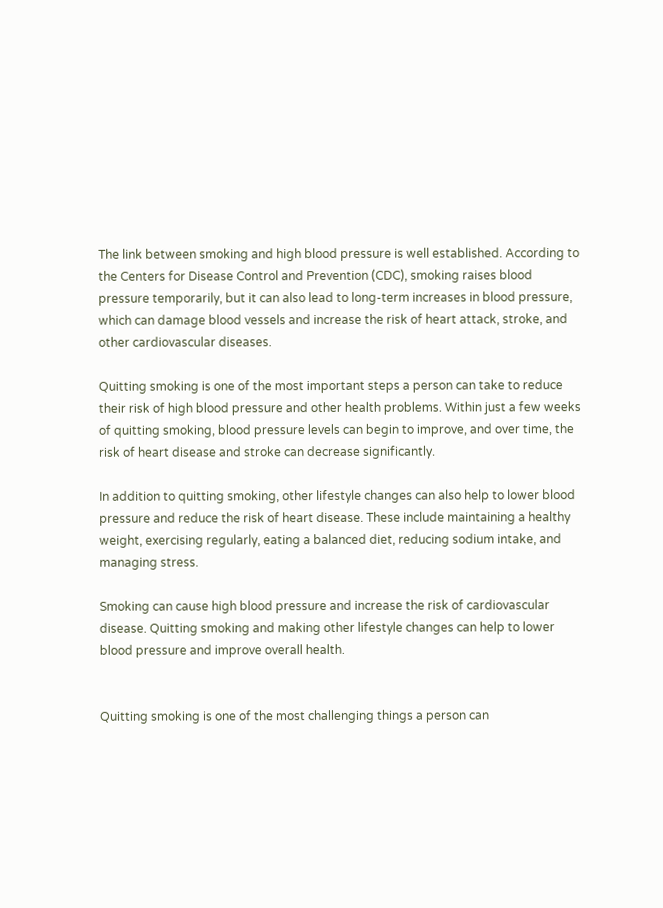The link between smoking and high blood pressure is well established. According to the Centers for Disease Control and Prevention (CDC), smoking raises blood pressure temporarily, but it can also lead to long-term increases in blood pressure, which can damage blood vessels and increase the risk of heart attack, stroke, and other cardiovascular diseases.

Quitting smoking is one of the most important steps a person can take to reduce their risk of high blood pressure and other health problems. Within just a few weeks of quitting smoking, blood pressure levels can begin to improve, and over time, the risk of heart disease and stroke can decrease significantly.

In addition to quitting smoking, other lifestyle changes can also help to lower blood pressure and reduce the risk of heart disease. These include maintaining a healthy weight, exercising regularly, eating a balanced diet, reducing sodium intake, and managing stress.

Smoking can cause high blood pressure and increase the risk of cardiovascular disease. Quitting smoking and making other lifestyle changes can help to lower blood pressure and improve overall health.


Quitting smoking is one of the most challenging things a person can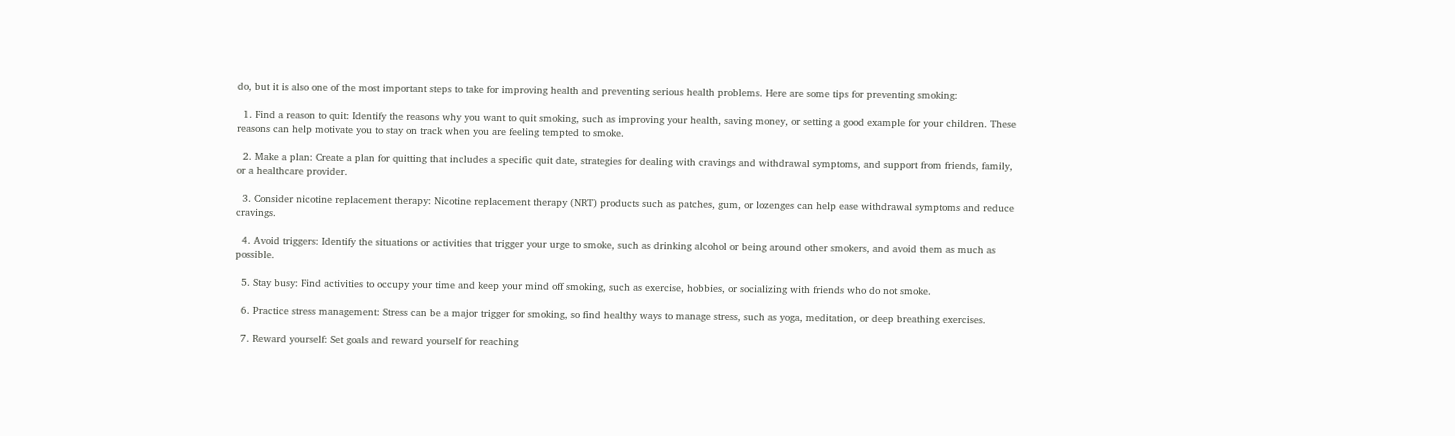do, but it is also one of the most important steps to take for improving health and preventing serious health problems. Here are some tips for preventing smoking:

  1. Find a reason to quit: Identify the reasons why you want to quit smoking, such as improving your health, saving money, or setting a good example for your children. These reasons can help motivate you to stay on track when you are feeling tempted to smoke.

  2. Make a plan: Create a plan for quitting that includes a specific quit date, strategies for dealing with cravings and withdrawal symptoms, and support from friends, family, or a healthcare provider.

  3. Consider nicotine replacement therapy: Nicotine replacement therapy (NRT) products such as patches, gum, or lozenges can help ease withdrawal symptoms and reduce cravings.

  4. Avoid triggers: Identify the situations or activities that trigger your urge to smoke, such as drinking alcohol or being around other smokers, and avoid them as much as possible.

  5. Stay busy: Find activities to occupy your time and keep your mind off smoking, such as exercise, hobbies, or socializing with friends who do not smoke.

  6. Practice stress management: Stress can be a major trigger for smoking, so find healthy ways to manage stress, such as yoga, meditation, or deep breathing exercises.

  7. Reward yourself: Set goals and reward yourself for reaching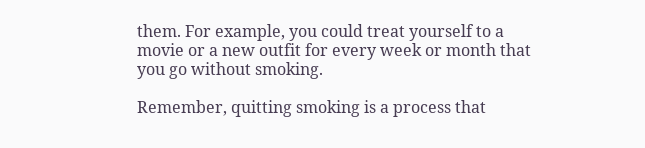them. For example, you could treat yourself to a movie or a new outfit for every week or month that you go without smoking.

Remember, quitting smoking is a process that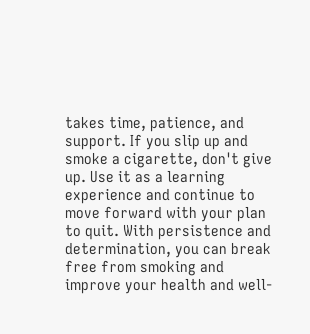takes time, patience, and support. If you slip up and smoke a cigarette, don't give up. Use it as a learning experience and continue to move forward with your plan to quit. With persistence and determination, you can break free from smoking and improve your health and well-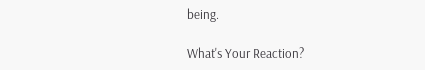being.

What's Your Reaction?